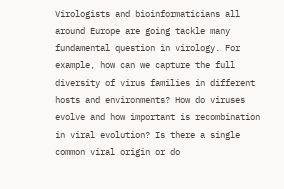Virologists and bioinformaticians all around Europe are going tackle many fundamental question in virology. For example, how can we capture the full diversity of virus families in different hosts and environments? How do viruses evolve and how important is recombination in viral evolution? Is there a single common viral origin or do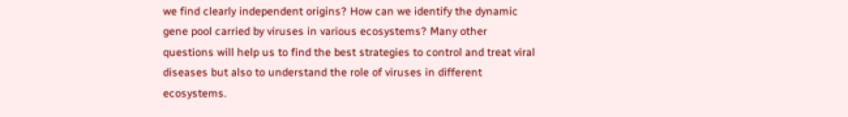we find clearly independent origins? How can we identify the dynamic gene pool carried by viruses in various ecosystems? Many other questions will help us to find the best strategies to control and treat viral diseases but also to understand the role of viruses in different ecosystems.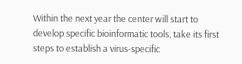Within the next year the center will start to develop specific bioinformatic tools, take its first steps to establish a virus-specific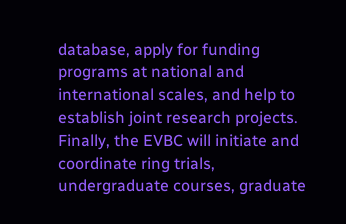database, apply for funding programs at national and international scales, and help to establish joint research projects. Finally, the EVBC will initiate and coordinate ring trials, undergraduate courses, graduate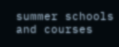summer schools and courses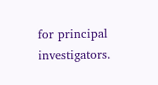for principal investigators.